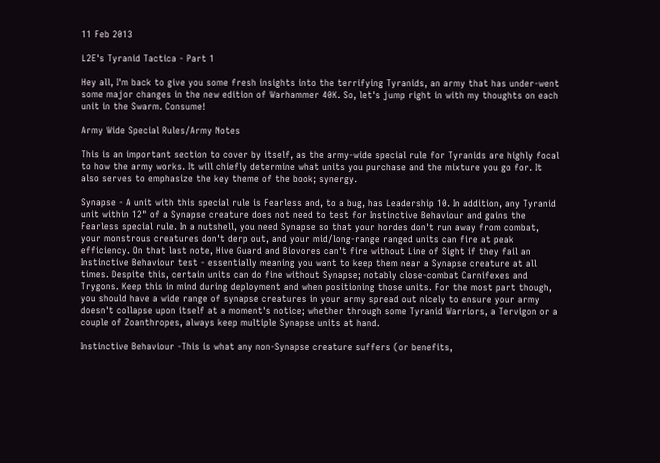11 Feb 2013

L2E's Tyranid Tactica - Part 1

Hey all, I'm back to give you some fresh insights into the terrifying Tyranids, an army that has under-went some major changes in the new edition of Warhammer 40K. So, let's jump right in with my thoughts on each unit in the Swarm. Consume!

Army Wide Special Rules/Army Notes

This is an important section to cover by itself, as the army-wide special rule for Tyranids are highly focal to how the army works. It will chiefly determine what units you purchase and the mixture you go for. It also serves to emphasize the key theme of the book; synergy.

Synapse - A unit with this special rule is Fearless and, to a bug, has Leadership 10. In addition, any Tyranid unit within 12" of a Synapse creature does not need to test for Instinctive Behaviour and gains the Fearless special rule. In a nutshell, you need Synapse so that your hordes don't run away from combat, your monstrous creatures don't derp out, and your mid/long-range ranged units can fire at peak efficiency. On that last note, Hive Guard and Biovores can't fire without Line of Sight if they fail an Instinctive Behaviour test - essentially meaning you want to keep them near a Synapse creature at all times. Despite this, certain units can do fine without Synapse; notably close-combat Carnifexes and Trygons. Keep this in mind during deployment and when positioning those units. For the most part though, you should have a wide range of synapse creatures in your army spread out nicely to ensure your army doesn't collapse upon itself at a moment's notice; whether through some Tyranid Warriors, a Tervigon or a couple of Zoanthropes, always keep multiple Synapse units at hand.

Instinctive Behaviour -This is what any non-Synapse creature suffers (or benefits,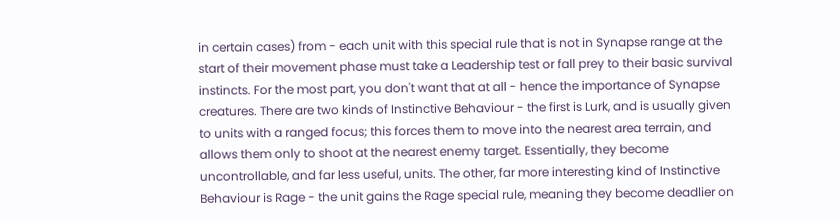in certain cases) from - each unit with this special rule that is not in Synapse range at the start of their movement phase must take a Leadership test or fall prey to their basic survival instincts. For the most part, you don't want that at all - hence the importance of Synapse creatures. There are two kinds of Instinctive Behaviour - the first is Lurk, and is usually given to units with a ranged focus; this forces them to move into the nearest area terrain, and allows them only to shoot at the nearest enemy target. Essentially, they become uncontrollable, and far less useful, units. The other, far more interesting kind of Instinctive Behaviour is Rage - the unit gains the Rage special rule, meaning they become deadlier on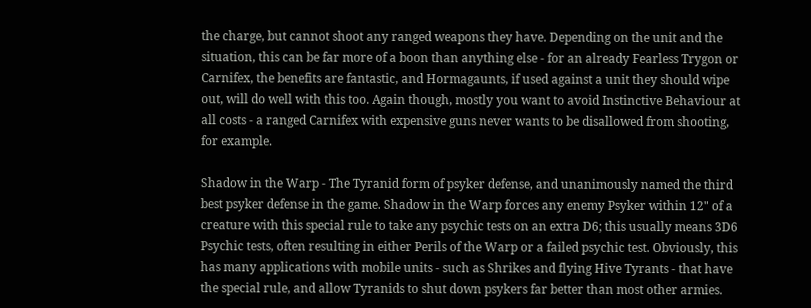the charge, but cannot shoot any ranged weapons they have. Depending on the unit and the situation, this can be far more of a boon than anything else - for an already Fearless Trygon or Carnifex, the benefits are fantastic, and Hormagaunts, if used against a unit they should wipe out, will do well with this too. Again though, mostly you want to avoid Instinctive Behaviour at all costs - a ranged Carnifex with expensive guns never wants to be disallowed from shooting, for example.

Shadow in the Warp - The Tyranid form of psyker defense, and unanimously named the third best psyker defense in the game. Shadow in the Warp forces any enemy Psyker within 12" of a creature with this special rule to take any psychic tests on an extra D6; this usually means 3D6 Psychic tests, often resulting in either Perils of the Warp or a failed psychic test. Obviously, this has many applications with mobile units - such as Shrikes and flying Hive Tyrants - that have the special rule, and allow Tyranids to shut down psykers far better than most other armies.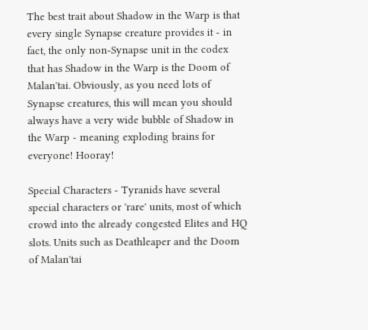The best trait about Shadow in the Warp is that every single Synapse creature provides it - in fact, the only non-Synapse unit in the codex that has Shadow in the Warp is the Doom of Malan'tai. Obviously, as you need lots of Synapse creatures, this will mean you should always have a very wide bubble of Shadow in the Warp - meaning exploding brains for everyone! Hooray!

Special Characters - Tyranids have several special characters or 'rare' units, most of which crowd into the already congested Elites and HQ slots. Units such as Deathleaper and the Doom of Malan'tai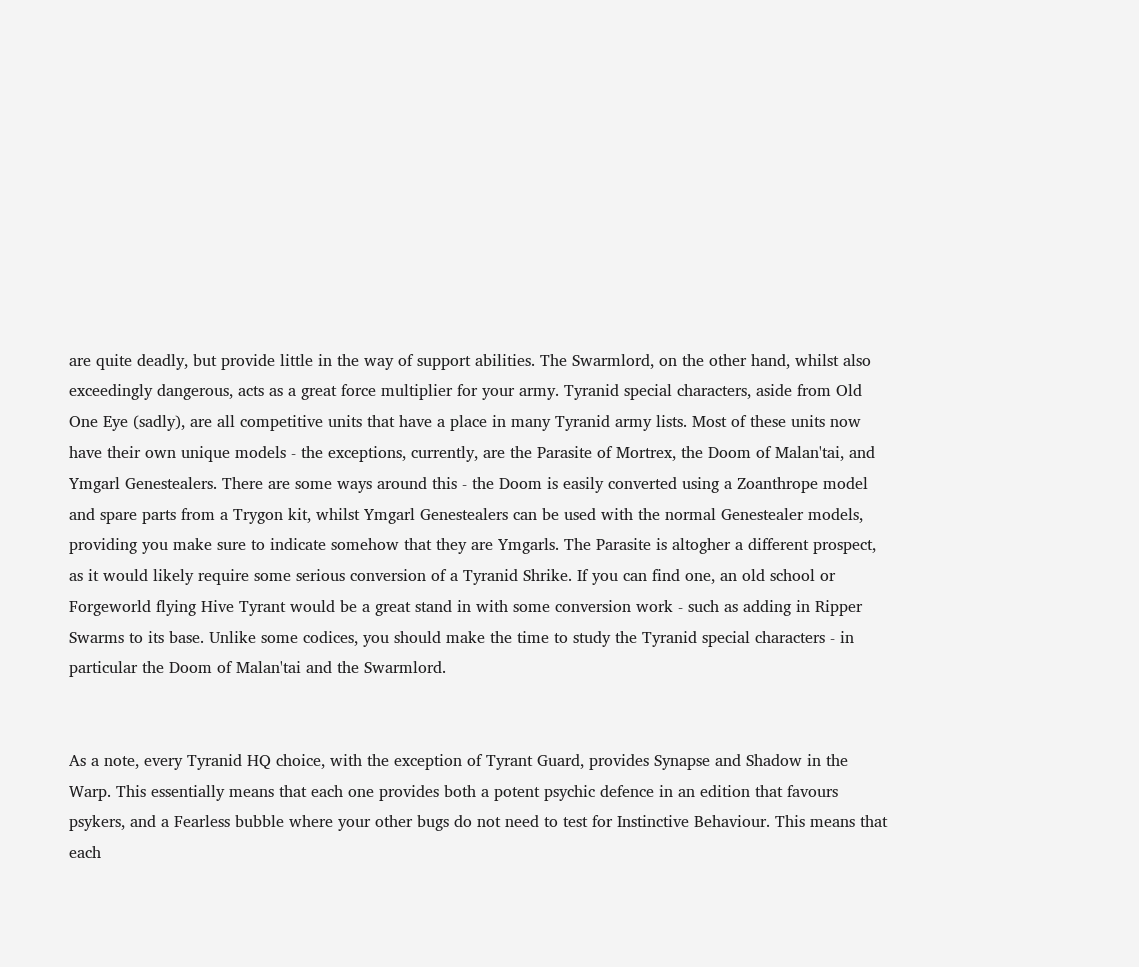are quite deadly, but provide little in the way of support abilities. The Swarmlord, on the other hand, whilst also exceedingly dangerous, acts as a great force multiplier for your army. Tyranid special characters, aside from Old One Eye (sadly), are all competitive units that have a place in many Tyranid army lists. Most of these units now have their own unique models - the exceptions, currently, are the Parasite of Mortrex, the Doom of Malan'tai, and Ymgarl Genestealers. There are some ways around this - the Doom is easily converted using a Zoanthrope model and spare parts from a Trygon kit, whilst Ymgarl Genestealers can be used with the normal Genestealer models, providing you make sure to indicate somehow that they are Ymgarls. The Parasite is altogher a different prospect, as it would likely require some serious conversion of a Tyranid Shrike. If you can find one, an old school or Forgeworld flying Hive Tyrant would be a great stand in with some conversion work - such as adding in Ripper Swarms to its base. Unlike some codices, you should make the time to study the Tyranid special characters - in particular the Doom of Malan'tai and the Swarmlord.


As a note, every Tyranid HQ choice, with the exception of Tyrant Guard, provides Synapse and Shadow in the Warp. This essentially means that each one provides both a potent psychic defence in an edition that favours psykers, and a Fearless bubble where your other bugs do not need to test for Instinctive Behaviour. This means that each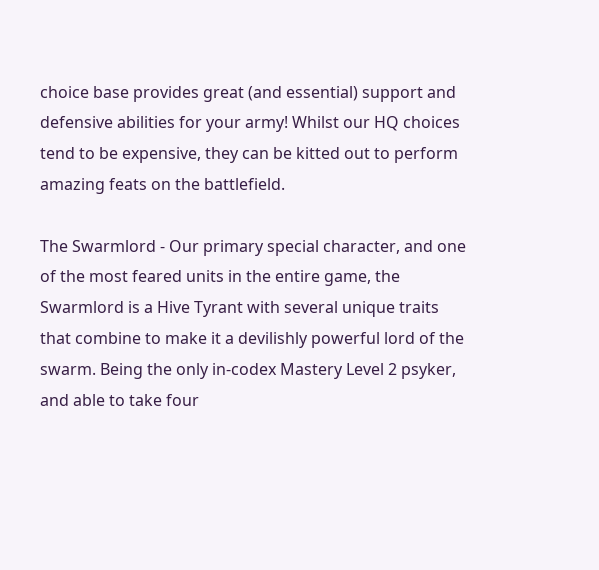choice base provides great (and essential) support and defensive abilities for your army! Whilst our HQ choices tend to be expensive, they can be kitted out to perform amazing feats on the battlefield.

The Swarmlord - Our primary special character, and one of the most feared units in the entire game, the Swarmlord is a Hive Tyrant with several unique traits that combine to make it a devilishly powerful lord of the swarm. Being the only in-codex Mastery Level 2 psyker, and able to take four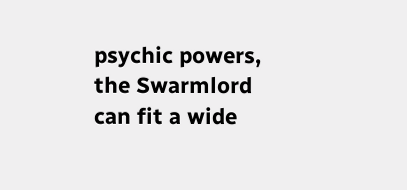psychic powers, the Swarmlord can fit a wide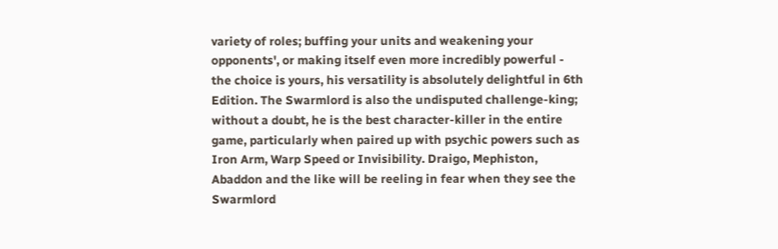variety of roles; buffing your units and weakening your opponents', or making itself even more incredibly powerful - the choice is yours, his versatility is absolutely delightful in 6th Edition. The Swarmlord is also the undisputed challenge-king; without a doubt, he is the best character-killer in the entire game, particularly when paired up with psychic powers such as Iron Arm, Warp Speed or Invisibility. Draigo, Mephiston, Abaddon and the like will be reeling in fear when they see the Swarmlord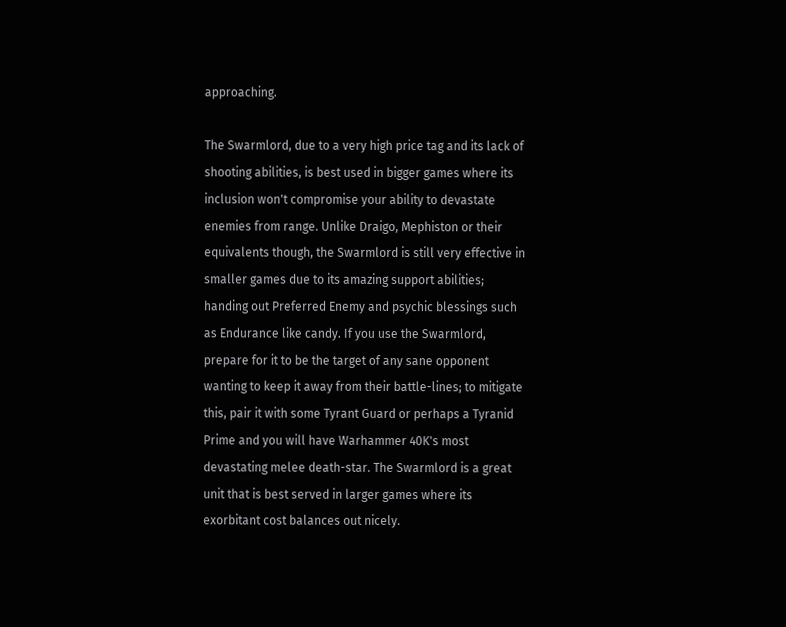approaching.

The Swarmlord, due to a very high price tag and its lack of shooting abilities, is best used in bigger games where its inclusion won't compromise your ability to devastate enemies from range. Unlike Draigo, Mephiston or their equivalents though, the Swarmlord is still very effective in smaller games due to its amazing support abilities; handing out Preferred Enemy and psychic blessings such as Endurance like candy. If you use the Swarmlord, prepare for it to be the target of any sane opponent wanting to keep it away from their battle-lines; to mitigate this, pair it with some Tyrant Guard or perhaps a Tyranid Prime and you will have Warhammer 40K's most devastating melee death-star. The Swarmlord is a great unit that is best served in larger games where its exorbitant cost balances out nicely.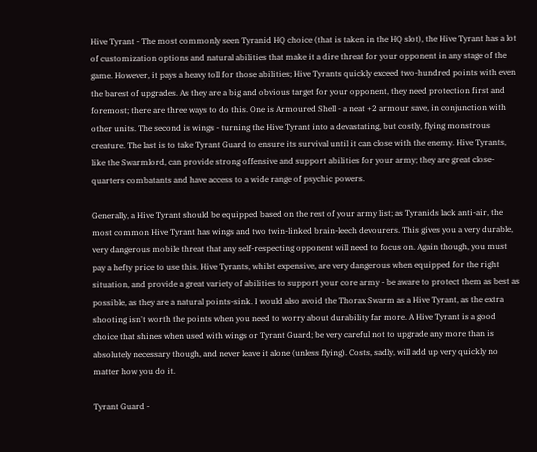Hive Tyrant - The most commonly seen Tyranid HQ choice (that is taken in the HQ slot), the Hive Tyrant has a lot of customization options and natural abilities that make it a dire threat for your opponent in any stage of the game. However, it pays a heavy toll for those abilities; Hive Tyrants quickly exceed two-hundred points with even the barest of upgrades. As they are a big and obvious target for your opponent, they need protection first and foremost; there are three ways to do this. One is Armoured Shell - a neat +2 armour save, in conjunction with other units. The second is wings - turning the Hive Tyrant into a devastating, but costly, flying monstrous creature. The last is to take Tyrant Guard to ensure its survival until it can close with the enemy. Hive Tyrants, like the Swarmlord, can provide strong offensive and support abilities for your army; they are great close-quarters combatants and have access to a wide range of psychic powers.

Generally, a Hive Tyrant should be equipped based on the rest of your army list; as Tyranids lack anti-air, the most common Hive Tyrant has wings and two twin-linked brain-leech devourers. This gives you a very durable, very dangerous mobile threat that any self-respecting opponent will need to focus on. Again though, you must pay a hefty price to use this. Hive Tyrants, whilst expensive, are very dangerous when equipped for the right situation, and provide a great variety of abilities to support your core army - be aware to protect them as best as possible, as they are a natural points-sink. I would also avoid the Thorax Swarm as a Hive Tyrant, as the extra shooting isn't worth the points when you need to worry about durability far more. A Hive Tyrant is a good choice that shines when used with wings or Tyrant Guard; be very careful not to upgrade any more than is absolutely necessary though, and never leave it alone (unless flying). Costs, sadly, will add up very quickly no matter how you do it.

Tyrant Guard -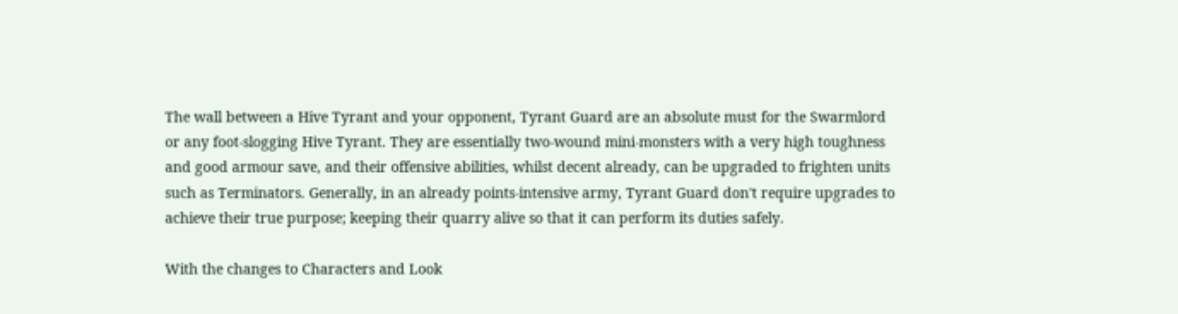The wall between a Hive Tyrant and your opponent, Tyrant Guard are an absolute must for the Swarmlord or any foot-slogging Hive Tyrant. They are essentially two-wound mini-monsters with a very high toughness and good armour save, and their offensive abilities, whilst decent already, can be upgraded to frighten units such as Terminators. Generally, in an already points-intensive army, Tyrant Guard don't require upgrades to achieve their true purpose; keeping their quarry alive so that it can perform its duties safely.

With the changes to Characters and Look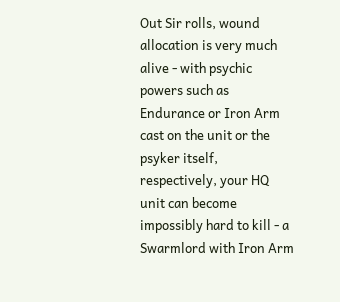Out Sir rolls, wound allocation is very much alive - with psychic powers such as Endurance or Iron Arm cast on the unit or the psyker itself, respectively, your HQ unit can become impossibly hard to kill - a Swarmlord with Iron Arm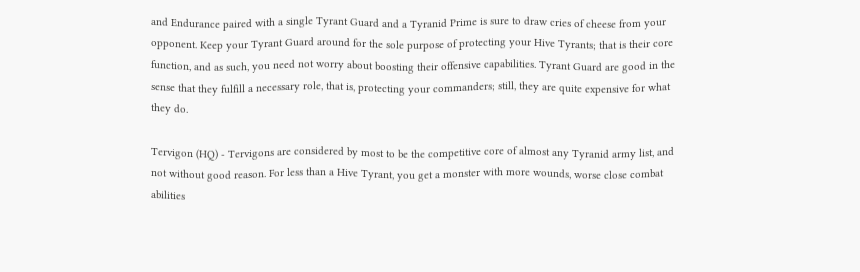and Endurance paired with a single Tyrant Guard and a Tyranid Prime is sure to draw cries of cheese from your opponent. Keep your Tyrant Guard around for the sole purpose of protecting your Hive Tyrants; that is their core function, and as such, you need not worry about boosting their offensive capabilities. Tyrant Guard are good in the sense that they fulfill a necessary role, that is, protecting your commanders; still, they are quite expensive for what they do.

Tervigon (HQ) - Tervigons are considered by most to be the competitive core of almost any Tyranid army list, and not without good reason. For less than a Hive Tyrant, you get a monster with more wounds, worse close combat abilities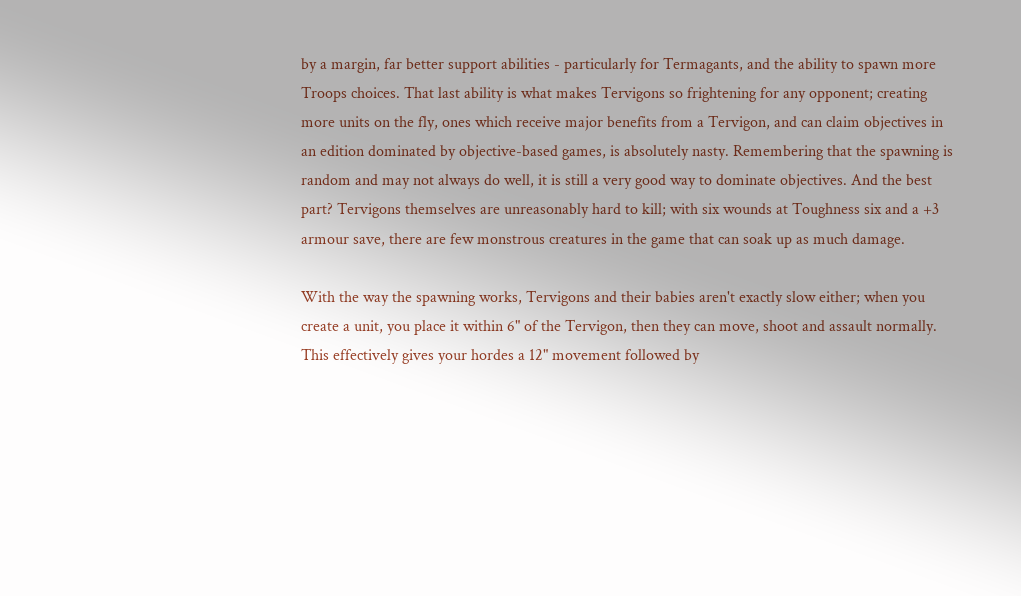by a margin, far better support abilities - particularly for Termagants, and the ability to spawn more Troops choices. That last ability is what makes Tervigons so frightening for any opponent; creating more units on the fly, ones which receive major benefits from a Tervigon, and can claim objectives in an edition dominated by objective-based games, is absolutely nasty. Remembering that the spawning is random and may not always do well, it is still a very good way to dominate objectives. And the best part? Tervigons themselves are unreasonably hard to kill; with six wounds at Toughness six and a +3 armour save, there are few monstrous creatures in the game that can soak up as much damage.

With the way the spawning works, Tervigons and their babies aren't exactly slow either; when you create a unit, you place it within 6" of the Tervigon, then they can move, shoot and assault normally. This effectively gives your hordes a 12" movement followed by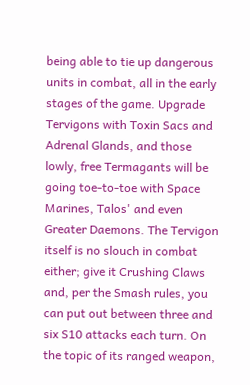being able to tie up dangerous units in combat, all in the early stages of the game. Upgrade Tervigons with Toxin Sacs and Adrenal Glands, and those lowly, free Termagants will be going toe-to-toe with Space Marines, Talos' and even Greater Daemons. The Tervigon itself is no slouch in combat either; give it Crushing Claws and, per the Smash rules, you can put out between three and six S10 attacks each turn. On the topic of its ranged weapon,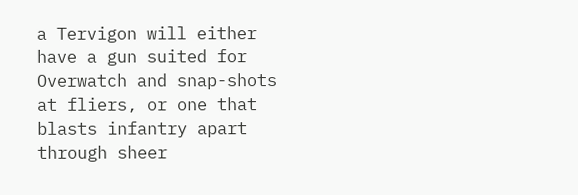a Tervigon will either have a gun suited for Overwatch and snap-shots at fliers, or one that blasts infantry apart through sheer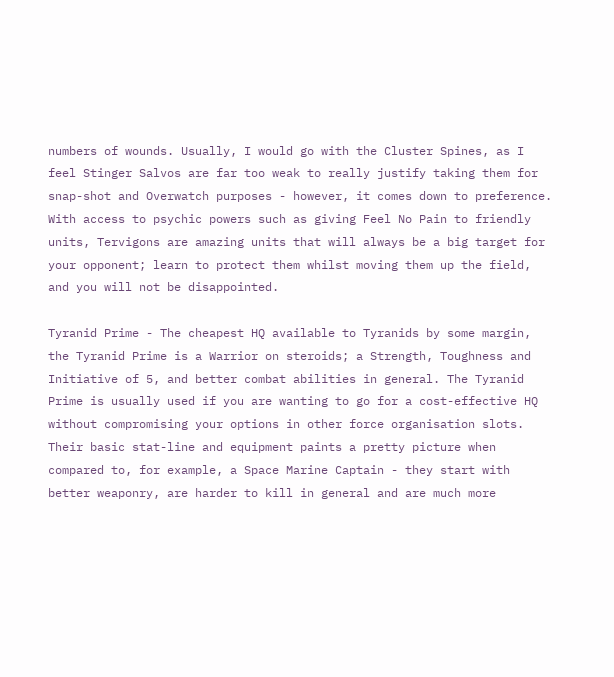numbers of wounds. Usually, I would go with the Cluster Spines, as I feel Stinger Salvos are far too weak to really justify taking them for snap-shot and Overwatch purposes - however, it comes down to preference. With access to psychic powers such as giving Feel No Pain to friendly units, Tervigons are amazing units that will always be a big target for your opponent; learn to protect them whilst moving them up the field, and you will not be disappointed.

Tyranid Prime - The cheapest HQ available to Tyranids by some margin, the Tyranid Prime is a Warrior on steroids; a Strength, Toughness and Initiative of 5, and better combat abilities in general. The Tyranid Prime is usually used if you are wanting to go for a cost-effective HQ without compromising your options in other force organisation slots. Their basic stat-line and equipment paints a pretty picture when compared to, for example, a Space Marine Captain - they start with better weaponry, are harder to kill in general and are much more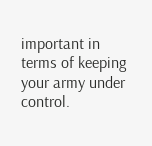important in terms of keeping your army under control.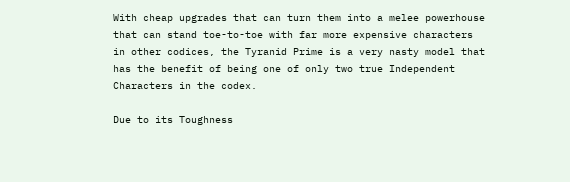With cheap upgrades that can turn them into a melee powerhouse that can stand toe-to-toe with far more expensive characters in other codices, the Tyranid Prime is a very nasty model that has the benefit of being one of only two true Independent Characters in the codex.

Due to its Toughness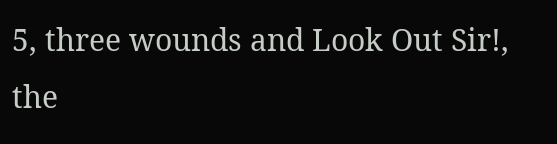5, three wounds and Look Out Sir!, the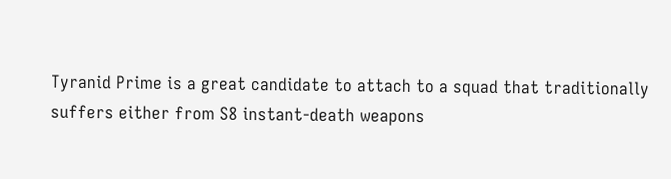Tyranid Prime is a great candidate to attach to a squad that traditionally suffers either from S8 instant-death weapons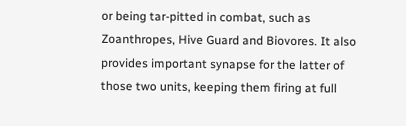or being tar-pitted in combat, such as Zoanthropes, Hive Guard and Biovores. It also provides important synapse for the latter of those two units, keeping them firing at full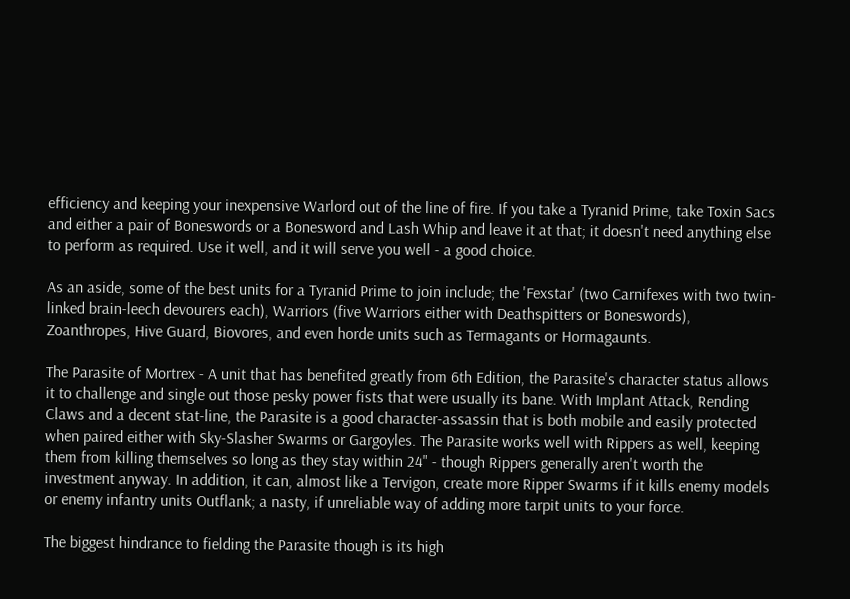efficiency and keeping your inexpensive Warlord out of the line of fire. If you take a Tyranid Prime, take Toxin Sacs and either a pair of Boneswords or a Bonesword and Lash Whip and leave it at that; it doesn't need anything else to perform as required. Use it well, and it will serve you well - a good choice.

As an aside, some of the best units for a Tyranid Prime to join include; the 'Fexstar' (two Carnifexes with two twin-linked brain-leech devourers each), Warriors (five Warriors either with Deathspitters or Boneswords), Zoanthropes, Hive Guard, Biovores, and even horde units such as Termagants or Hormagaunts.

The Parasite of Mortrex - A unit that has benefited greatly from 6th Edition, the Parasite's character status allows it to challenge and single out those pesky power fists that were usually its bane. With Implant Attack, Rending Claws and a decent stat-line, the Parasite is a good character-assassin that is both mobile and easily protected when paired either with Sky-Slasher Swarms or Gargoyles. The Parasite works well with Rippers as well, keeping them from killing themselves so long as they stay within 24" - though Rippers generally aren't worth the investment anyway. In addition, it can, almost like a Tervigon, create more Ripper Swarms if it kills enemy models or enemy infantry units Outflank; a nasty, if unreliable way of adding more tarpit units to your force.

The biggest hindrance to fielding the Parasite though is its high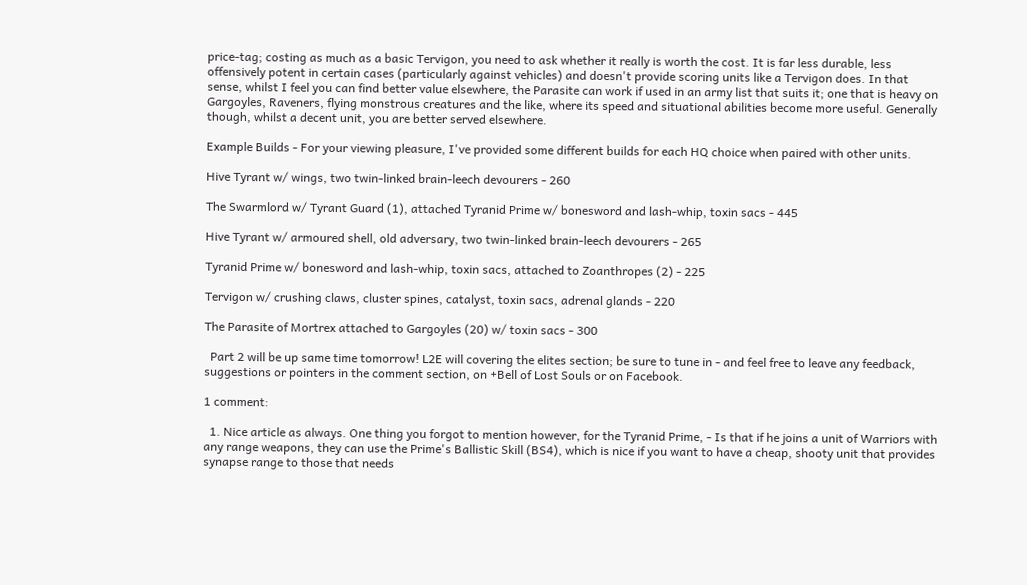price-tag; costing as much as a basic Tervigon, you need to ask whether it really is worth the cost. It is far less durable, less offensively potent in certain cases (particularly against vehicles) and doesn't provide scoring units like a Tervigon does. In that sense, whilst I feel you can find better value elsewhere, the Parasite can work if used in an army list that suits it; one that is heavy on Gargoyles, Raveners, flying monstrous creatures and the like, where its speed and situational abilities become more useful. Generally though, whilst a decent unit, you are better served elsewhere.

Example Builds - For your viewing pleasure, I've provided some different builds for each HQ choice when paired with other units.

Hive Tyrant w/ wings, two twin-linked brain-leech devourers - 260

The Swarmlord w/ Tyrant Guard (1), attached Tyranid Prime w/ bonesword and lash-whip, toxin sacs - 445

Hive Tyrant w/ armoured shell, old adversary, two twin-linked brain-leech devourers - 265

Tyranid Prime w/ bonesword and lash-whip, toxin sacs, attached to Zoanthropes (2) - 225

Tervigon w/ crushing claws, cluster spines, catalyst, toxin sacs, adrenal glands - 220

The Parasite of Mortrex attached to Gargoyles (20) w/ toxin sacs - 300

  Part 2 will be up same time tomorrow! L2E will covering the elites section; be sure to tune in - and feel free to leave any feedback, suggestions or pointers in the comment section, on +Bell of Lost Souls or on Facebook.

1 comment:

  1. Nice article as always. One thing you forgot to mention however, for the Tyranid Prime, - Is that if he joins a unit of Warriors with any range weapons, they can use the Prime's Ballistic Skill (BS4), which is nice if you want to have a cheap, shooty unit that provides synapse range to those that needs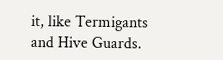it, like Termigants and Hive Guards.